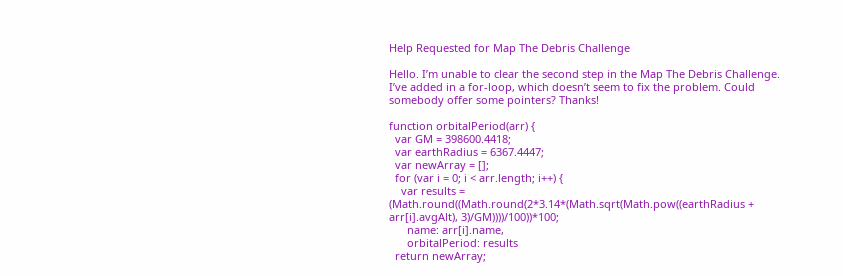Help Requested for Map The Debris Challenge

Hello. I’m unable to clear the second step in the Map The Debris Challenge. I’ve added in a for-loop, which doesn’t seem to fix the problem. Could somebody offer some pointers? Thanks!

function orbitalPeriod(arr) {
  var GM = 398600.4418;
  var earthRadius = 6367.4447;
  var newArray = [];
  for (var i = 0; i < arr.length; i++) {
    var results = (Math.round((Math.round(2*3.14*(Math.sqrt(Math.pow((earthRadius + arr[i].avgAlt), 3)/GM))))/100))*100;
      name: arr[i].name,
      orbitalPeriod: results
  return newArray;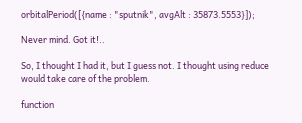orbitalPeriod([{name : "sputnik", avgAlt : 35873.5553}]);

Never mind. Got it!..

So, I thought I had it, but I guess not. I thought using reduce would take care of the problem.

function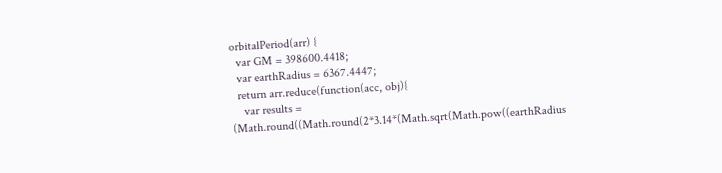orbitalPeriod(arr) {
  var GM = 398600.4418;
  var earthRadius = 6367.4447;
  return arr.reduce(function(acc, obj){
    var results = (Math.round((Math.round(2*3.14*(Math.sqrt(Math.pow((earthRadius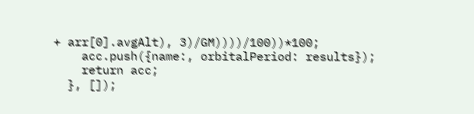+ arr[0].avgAlt), 3)/GM))))/100))*100;
    acc.push({name:, orbitalPeriod: results});
    return acc;
  }, []);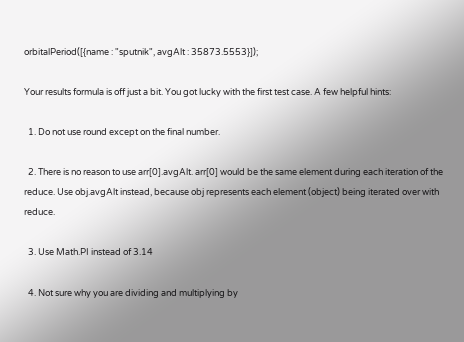orbitalPeriod([{name : "sputnik", avgAlt : 35873.5553}]);

Your results formula is off just a bit. You got lucky with the first test case. A few helpful hints:

  1. Do not use round except on the final number.

  2. There is no reason to use arr[0].avgAlt. arr[0] would be the same element during each iteration of the reduce. Use obj.avgAlt instead, because obj represents each element (object) being iterated over with reduce.

  3. Use Math.PI instead of 3.14

  4. Not sure why you are dividing and multiplying by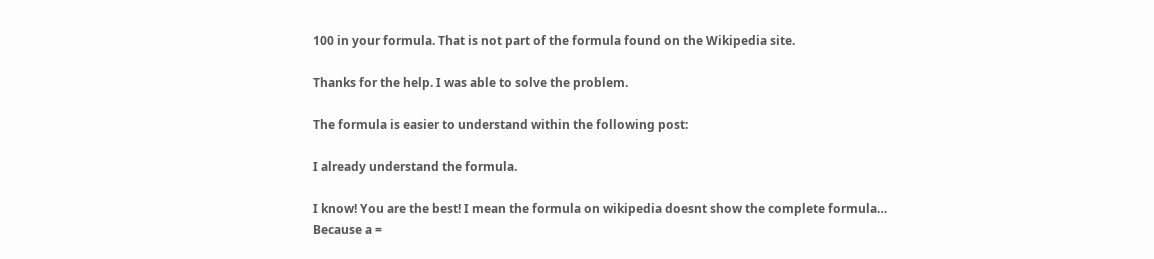100 in your formula. That is not part of the formula found on the Wikipedia site.

Thanks for the help. I was able to solve the problem.

The formula is easier to understand within the following post:

I already understand the formula.

I know! You are the best! I mean the formula on wikipedia doesnt show the complete formula… Because a =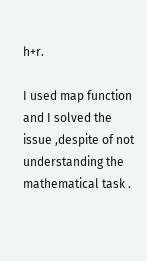h+r.

I used map function and I solved the issue ,despite of not understanding the mathematical task .